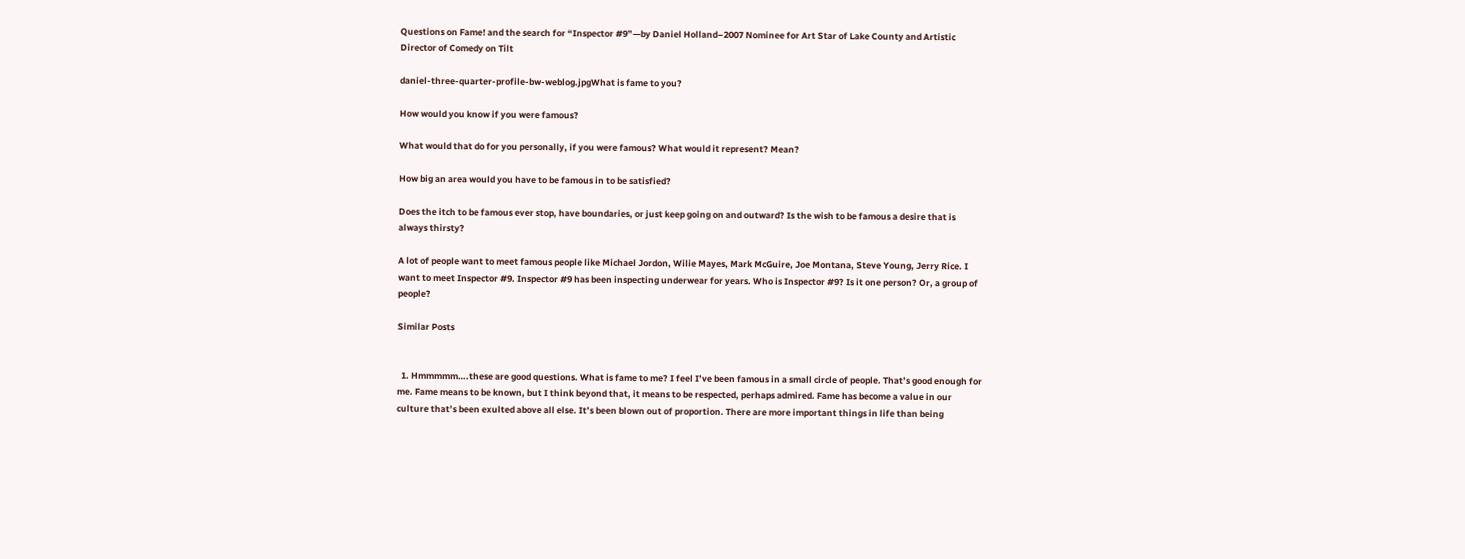Questions on Fame! and the search for “Inspector #9”—by Daniel Holland–2007 Nominee for Art Star of Lake County and Artistic Director of Comedy on Tilt

daniel-three-quarter-profile-bw-weblog.jpgWhat is fame to you?

How would you know if you were famous?

What would that do for you personally, if you were famous? What would it represent? Mean?

How big an area would you have to be famous in to be satisfied?

Does the itch to be famous ever stop, have boundaries, or just keep going on and outward? Is the wish to be famous a desire that is always thirsty?

A lot of people want to meet famous people like Michael Jordon, Wilie Mayes, Mark McGuire, Joe Montana, Steve Young, Jerry Rice. I want to meet Inspector #9. Inspector #9 has been inspecting underwear for years. Who is Inspector #9? Is it one person? Or, a group of people?

Similar Posts


  1. Hmmmmm….these are good questions. What is fame to me? I feel I’ve been famous in a small circle of people. That’s good enough for me. Fame means to be known, but I think beyond that, it means to be respected, perhaps admired. Fame has become a value in our culture that’s been exulted above all else. It’s been blown out of proportion. There are more important things in life than being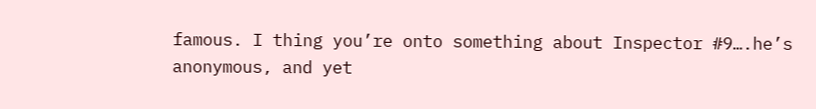famous. I thing you’re onto something about Inspector #9….he’s anonymous, and yet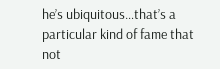he’s ubiquitous…that’s a particular kind of fame that not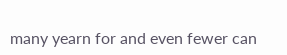many yearn for and even fewer can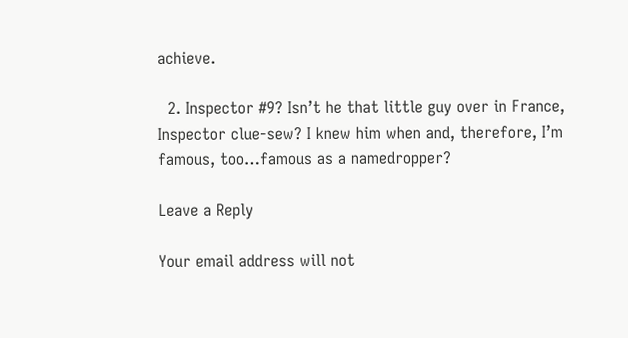achieve.

  2. Inspector #9? Isn’t he that little guy over in France, Inspector clue-sew? I knew him when and, therefore, I’m famous, too…famous as a namedropper?

Leave a Reply

Your email address will not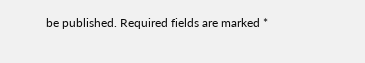be published. Required fields are marked *